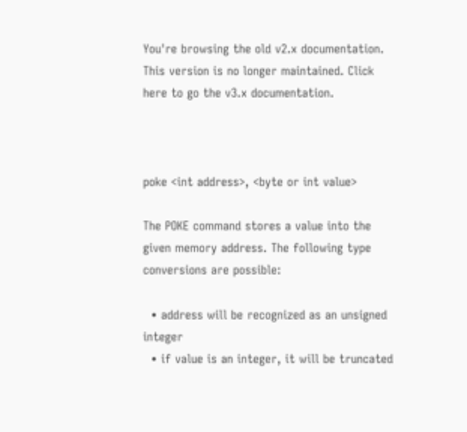You're browsing the old v2.x documentation. This version is no longer maintained. Click here to go the v3.x documentation.



poke <int address>, <byte or int value>

The POKE command stores a value into the given memory address. The following type conversions are possible:

  • address will be recognized as an unsigned integer
  • if value is an integer, it will be truncated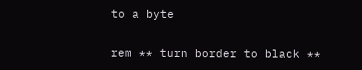to a byte


rem ** turn border to black **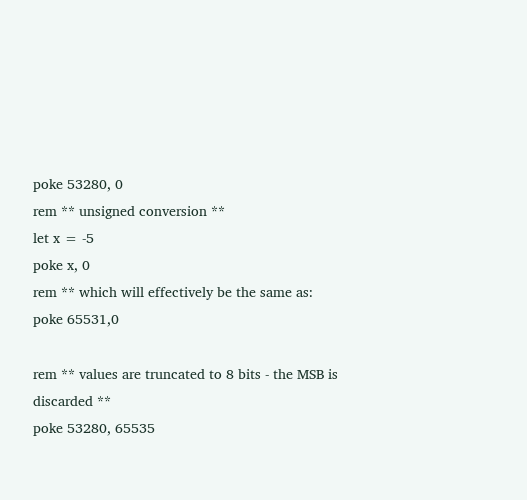poke 53280, 0
rem ** unsigned conversion **
let x = -5
poke x, 0
rem ** which will effectively be the same as:
poke 65531,0

rem ** values are truncated to 8 bits - the MSB is discarded **
poke 53280, 65535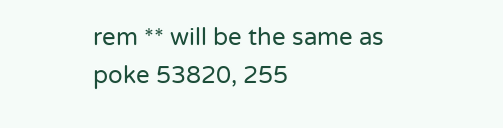rem ** will be the same as
poke 53820, 255